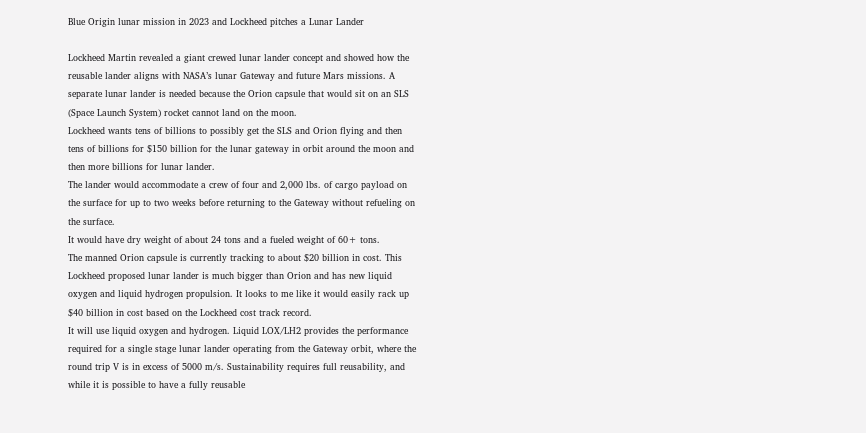Blue Origin lunar mission in 2023 and Lockheed pitches a Lunar Lander

Lockheed Martin revealed a giant crewed lunar lander concept and showed how the reusable lander aligns with NASA’s lunar Gateway and future Mars missions. A separate lunar lander is needed because the Orion capsule that would sit on an SLS (Space Launch System) rocket cannot land on the moon.
Lockheed wants tens of billions to possibly get the SLS and Orion flying and then tens of billions for $150 billion for the lunar gateway in orbit around the moon and then more billions for lunar lander.
The lander would accommodate a crew of four and 2,000 lbs. of cargo payload on the surface for up to two weeks before returning to the Gateway without refueling on the surface.
It would have dry weight of about 24 tons and a fueled weight of 60+ tons.
The manned Orion capsule is currently tracking to about $20 billion in cost. This Lockheed proposed lunar lander is much bigger than Orion and has new liquid oxygen and liquid hydrogen propulsion. It looks to me like it would easily rack up $40 billion in cost based on the Lockheed cost track record.
It will use liquid oxygen and hydrogen. Liquid LOX/LH2 provides the performance required for a single stage lunar lander operating from the Gateway orbit, where the round trip V is in excess of 5000 m/s. Sustainability requires full reusability, and while it is possible to have a fully reusable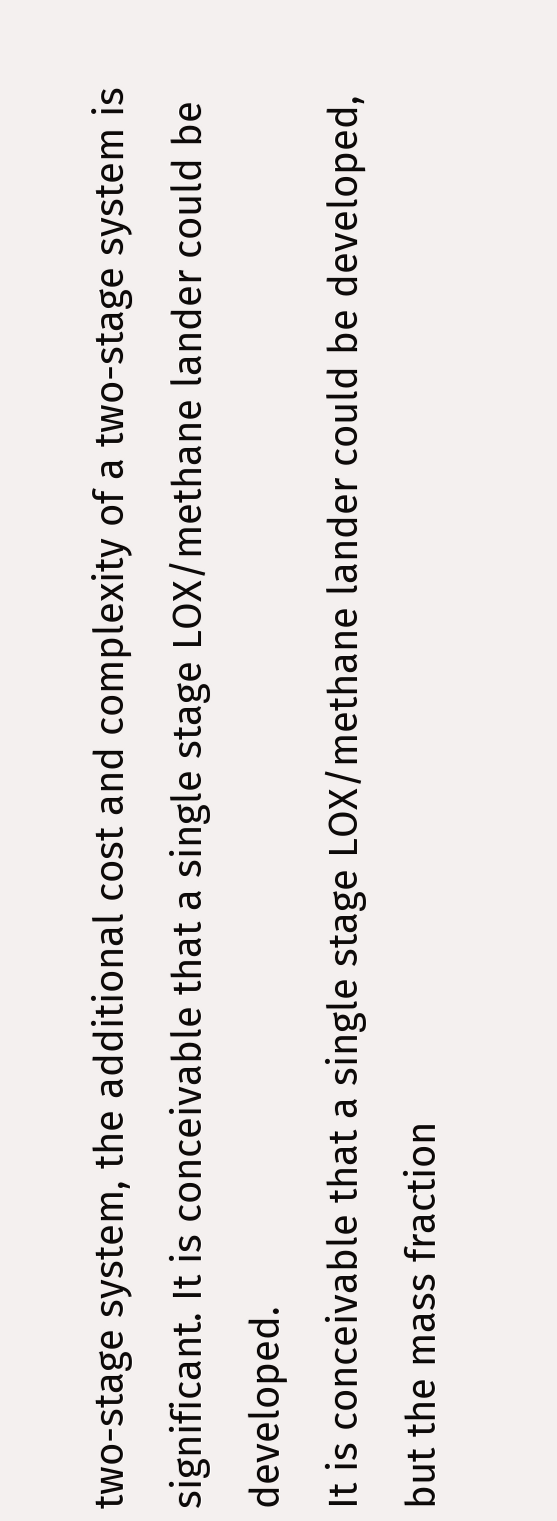two-stage system, the additional cost and complexity of a two-stage system is significant. It is conceivable that a single stage LOX/methane lander could be developed.
It is conceivable that a single stage LOX/methane lander could be developed, but the mass fraction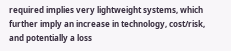required implies very lightweight systems, which further imply an increase in technology, cost/risk, and potentially a loss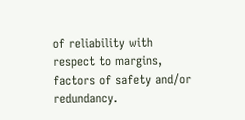of reliability with respect to margins, factors of safety and/or redundancy.